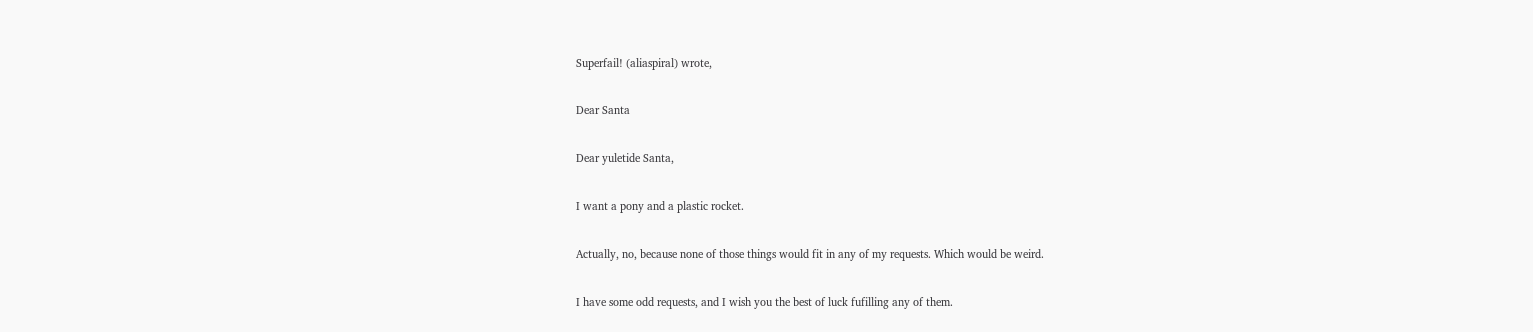Superfail! (aliaspiral) wrote,

Dear Santa

Dear yuletide Santa,

I want a pony and a plastic rocket.

Actually, no, because none of those things would fit in any of my requests. Which would be weird.

I have some odd requests, and I wish you the best of luck fufilling any of them.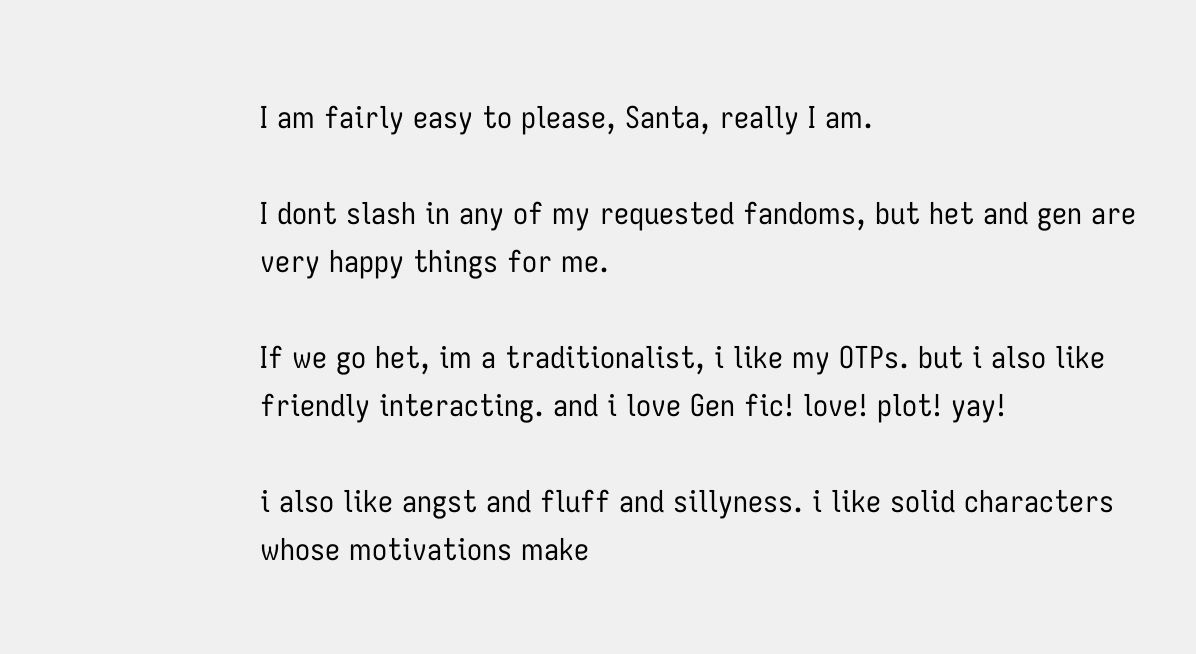I am fairly easy to please, Santa, really I am.

I dont slash in any of my requested fandoms, but het and gen are very happy things for me.

If we go het, im a traditionalist, i like my OTPs. but i also like friendly interacting. and i love Gen fic! love! plot! yay!

i also like angst and fluff and sillyness. i like solid characters whose motivations make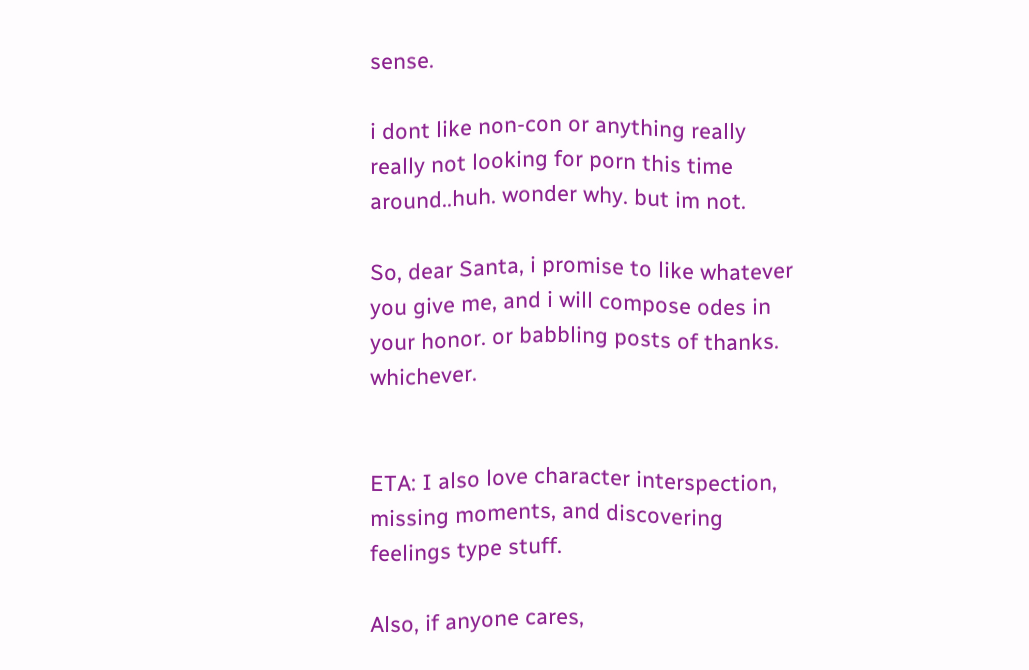sense.

i dont like non-con or anything really really not looking for porn this time around..huh. wonder why. but im not.

So, dear Santa, i promise to like whatever you give me, and i will compose odes in your honor. or babbling posts of thanks. whichever.


ETA: I also love character interspection, missing moments, and discovering feelings type stuff.

Also, if anyone cares,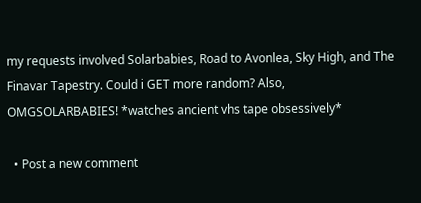my requests involved Solarbabies, Road to Avonlea, Sky High, and The Finavar Tapestry. Could i GET more random? Also, OMGSOLARBABIES! *watches ancient vhs tape obsessively*

  • Post a new comment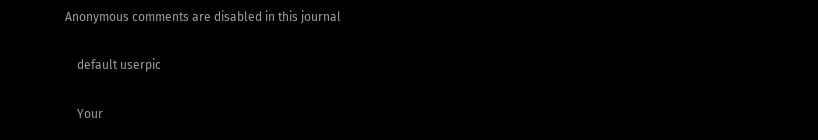Anonymous comments are disabled in this journal

    default userpic

    Your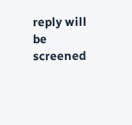reply will be screened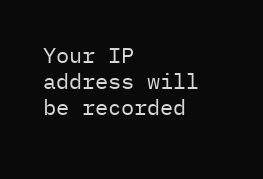Your IP address will be recorded